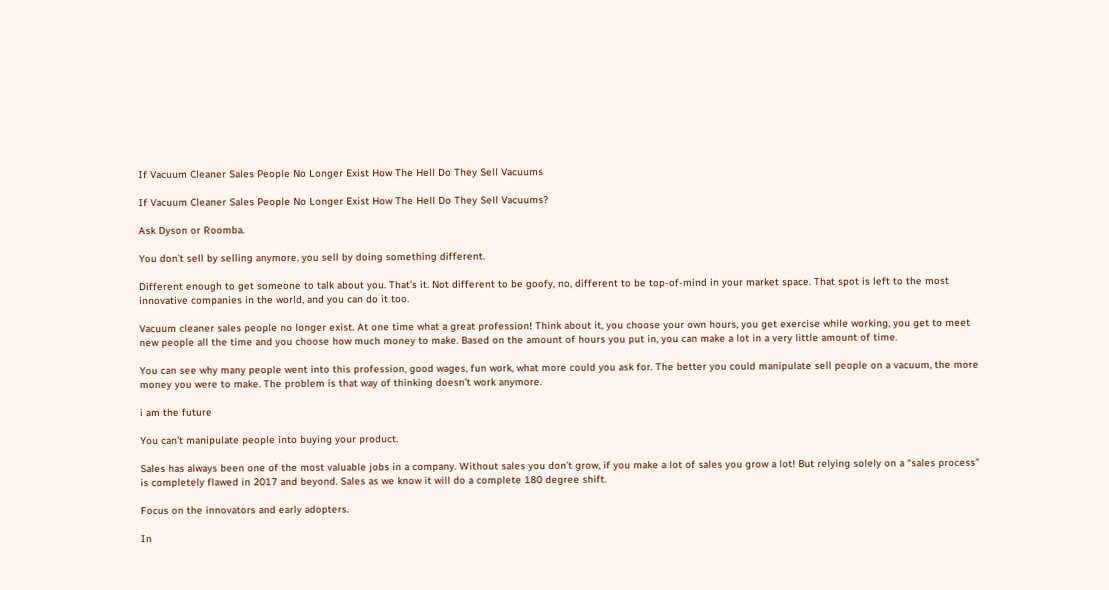If Vacuum Cleaner Sales People No Longer Exist How The Hell Do They Sell Vacuums

If Vacuum Cleaner Sales People No Longer Exist How The Hell Do They Sell Vacuums?

Ask Dyson or Roomba.

You don’t sell by selling anymore, you sell by doing something different.

Different enough to get someone to talk about you. That’s it. Not different to be goofy, no, different to be top-of-mind in your market space. That spot is left to the most innovative companies in the world, and you can do it too.

Vacuum cleaner sales people no longer exist. At one time what a great profession! Think about it, you choose your own hours, you get exercise while working, you get to meet new people all the time and you choose how much money to make. Based on the amount of hours you put in, you can make a lot in a very little amount of time.

You can see why many people went into this profession, good wages, fun work, what more could you ask for. The better you could manipulate sell people on a vacuum, the more money you were to make. The problem is that way of thinking doesn’t work anymore.

i am the future

You can’t manipulate people into buying your product.

Sales has always been one of the most valuable jobs in a company. Without sales you don’t grow, if you make a lot of sales you grow a lot! But relying solely on a “sales process” is completely flawed in 2017 and beyond. Sales as we know it will do a complete 180 degree shift.

Focus on the innovators and early adopters.

In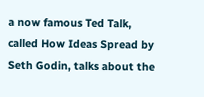a now famous Ted Talk, called How Ideas Spread by Seth Godin, talks about the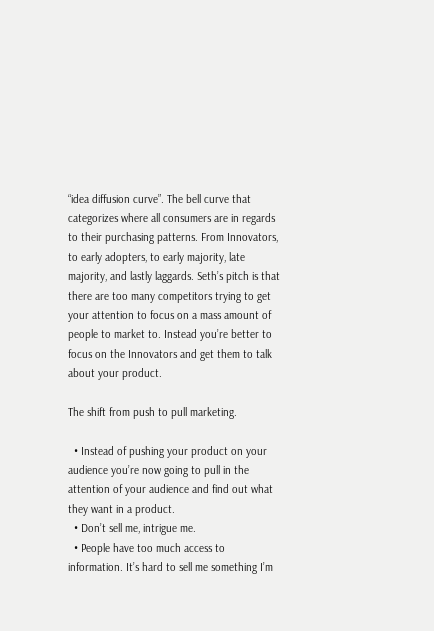“idea diffusion curve”. The bell curve that categorizes where all consumers are in regards to their purchasing patterns. From Innovators, to early adopters, to early majority, late majority, and lastly laggards. Seth’s pitch is that there are too many competitors trying to get your attention to focus on a mass amount of people to market to. Instead you’re better to focus on the Innovators and get them to talk about your product.

The shift from push to pull marketing.

  • Instead of pushing your product on your audience you’re now going to pull in the attention of your audience and find out what they want in a product.
  • Don’t sell me, intrigue me.
  • People have too much access to information. It’s hard to sell me something I’m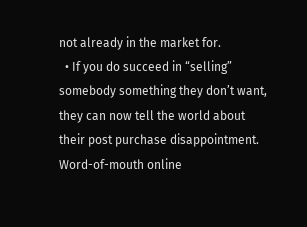not already in the market for.
  • If you do succeed in “selling” somebody something they don’t want, they can now tell the world about their post purchase disappointment. Word-of-mouth online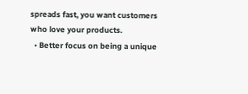spreads fast, you want customers who love your products.
  • Better focus on being a unique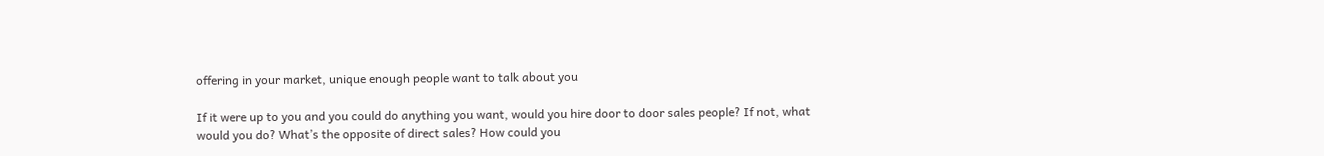offering in your market, unique enough people want to talk about you

If it were up to you and you could do anything you want, would you hire door to door sales people? If not, what would you do? What’s the opposite of direct sales? How could you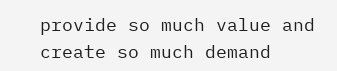provide so much value and create so much demand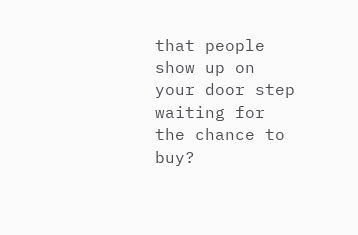that people show up on your door step waiting for the chance to buy?